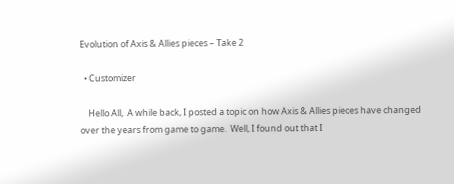Evolution of Axis & Allies pieces – Take 2

  • Customizer

    Hello All,  A while back, I posted a topic on how Axis & Allies pieces have changed over the years from game to game.  Well, I found out that I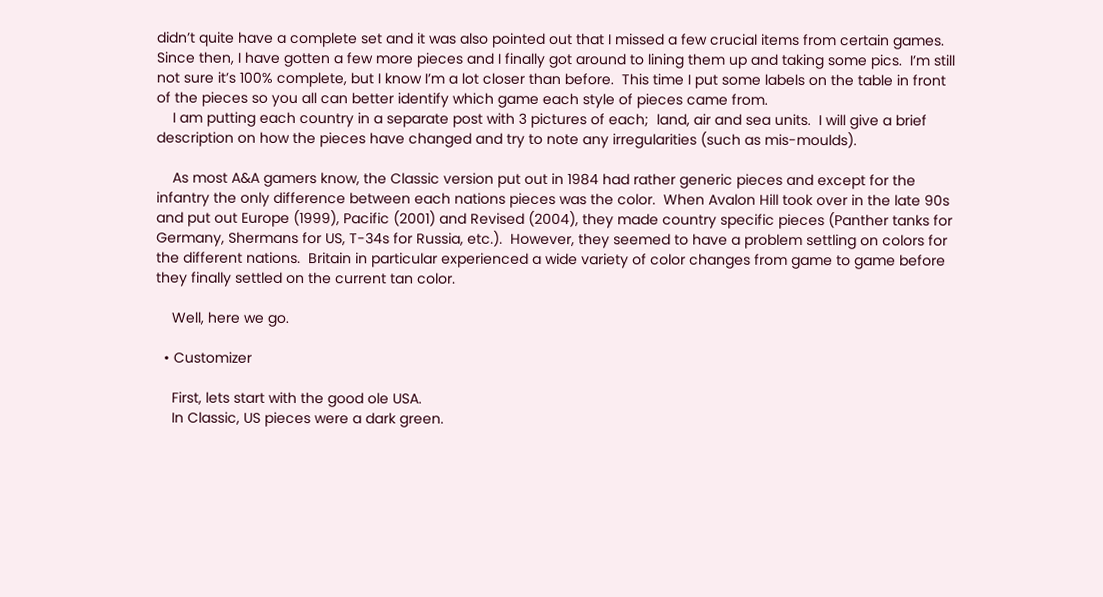didn’t quite have a complete set and it was also pointed out that I missed a few crucial items from certain games.  Since then, I have gotten a few more pieces and I finally got around to lining them up and taking some pics.  I’m still not sure it’s 100% complete, but I know I’m a lot closer than before.  This time I put some labels on the table in front of the pieces so you all can better identify which game each style of pieces came from.
    I am putting each country in a separate post with 3 pictures of each;  land, air and sea units.  I will give a brief description on how the pieces have changed and try to note any irregularities (such as mis-moulds).

    As most A&A gamers know, the Classic version put out in 1984 had rather generic pieces and except for the infantry the only difference between each nations pieces was the color.  When Avalon Hill took over in the late 90s and put out Europe (1999), Pacific (2001) and Revised (2004), they made country specific pieces (Panther tanks for Germany, Shermans for US, T-34s for Russia, etc.).  However, they seemed to have a problem settling on colors for the different nations.  Britain in particular experienced a wide variety of color changes from game to game before they finally settled on the current tan color.

    Well, here we go.

  • Customizer

    First, lets start with the good ole USA.
    In Classic, US pieces were a dark green.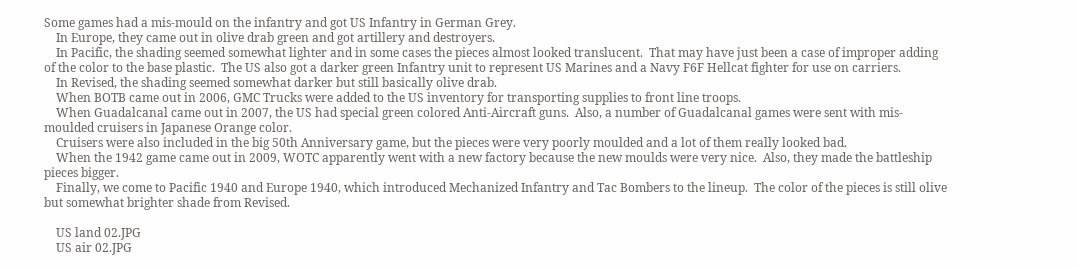Some games had a mis-mould on the infantry and got US Infantry in German Grey.
    In Europe, they came out in olive drab green and got artillery and destroyers.
    In Pacific, the shading seemed somewhat lighter and in some cases the pieces almost looked translucent.  That may have just been a case of improper adding of the color to the base plastic.  The US also got a darker green Infantry unit to represent US Marines and a Navy F6F Hellcat fighter for use on carriers.
    In Revised, the shading seemed somewhat darker but still basically olive drab.
    When BOTB came out in 2006, GMC Trucks were added to the US inventory for transporting supplies to front line troops.
    When Guadalcanal came out in 2007, the US had special green colored Anti-Aircraft guns.  Also, a number of Guadalcanal games were sent with mis-moulded cruisers in Japanese Orange color.
    Cruisers were also included in the big 50th Anniversary game, but the pieces were very poorly moulded and a lot of them really looked bad.
    When the 1942 game came out in 2009, WOTC apparently went with a new factory because the new moulds were very nice.  Also, they made the battleship pieces bigger.
    Finally, we come to Pacific 1940 and Europe 1940, which introduced Mechanized Infantry and Tac Bombers to the lineup.  The color of the pieces is still olive but somewhat brighter shade from Revised.

    US land 02.JPG
    US air 02.JPG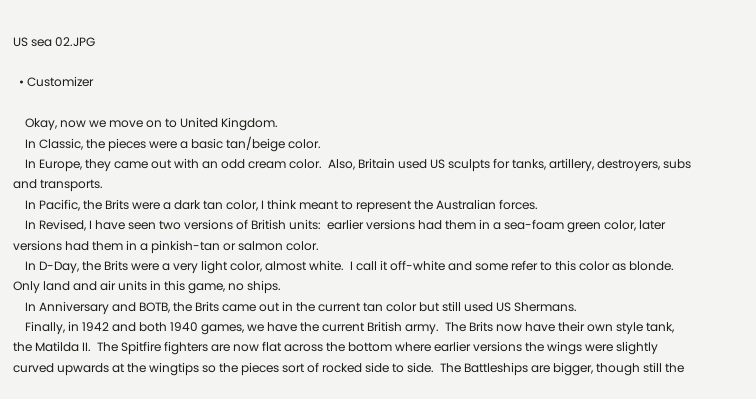US sea 02.JPG

  • Customizer

    Okay, now we move on to United Kingdom.
    In Classic, the pieces were a basic tan/beige color.
    In Europe, they came out with an odd cream color.  Also, Britain used US sculpts for tanks, artillery, destroyers, subs and transports.
    In Pacific, the Brits were a dark tan color, I think meant to represent the Australian forces.
    In Revised, I have seen two versions of British units:  earlier versions had them in a sea-foam green color, later versions had them in a pinkish-tan or salmon color.
    In D-Day, the Brits were a very light color, almost white.  I call it off-white and some refer to this color as blonde.  Only land and air units in this game, no ships.
    In Anniversary and BOTB, the Brits came out in the current tan color but still used US Shermans.
    Finally, in 1942 and both 1940 games, we have the current British army.  The Brits now have their own style tank, the Matilda II.  The Spitfire fighters are now flat across the bottom where earlier versions the wings were slightly curved upwards at the wingtips so the pieces sort of rocked side to side.  The Battleships are bigger, though still the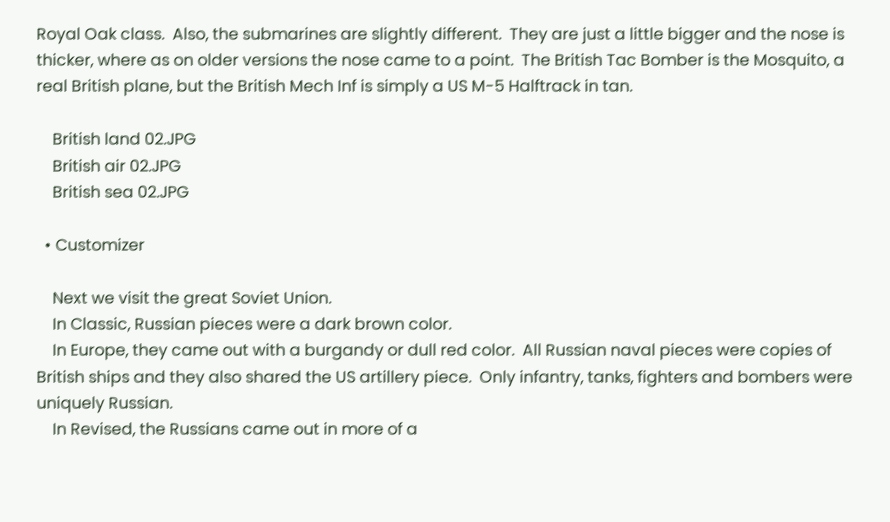Royal Oak class.  Also, the submarines are slightly different.  They are just a little bigger and the nose is thicker, where as on older versions the nose came to a point.  The British Tac Bomber is the Mosquito, a real British plane, but the British Mech Inf is simply a US M-5 Halftrack in tan.

    British land 02.JPG
    British air 02.JPG
    British sea 02.JPG

  • Customizer

    Next we visit the great Soviet Union.
    In Classic, Russian pieces were a dark brown color.
    In Europe, they came out with a burgandy or dull red color.  All Russian naval pieces were copies of British ships and they also shared the US artillery piece.  Only infantry, tanks, fighters and bombers were uniquely Russian.
    In Revised, the Russians came out in more of a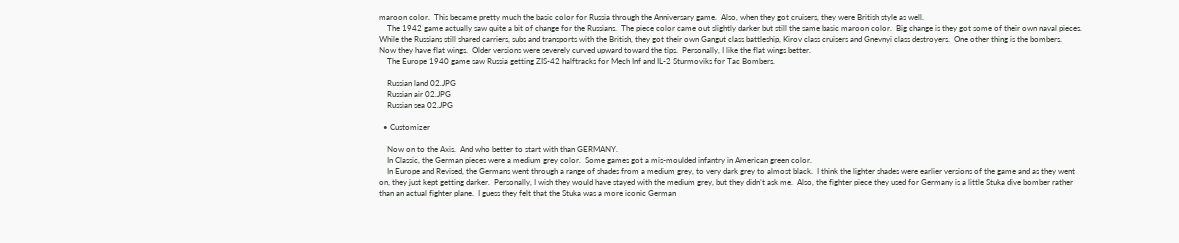maroon color.  This became pretty much the basic color for Russia through the Anniversary game.  Also, when they got cruisers, they were British style as well.
    The 1942 game actually saw quite a bit of change for the Russians.  The piece color came out slightly darker but still the same basic maroon color.  Big change is they got some of their own naval pieces.  While the Russians still shared carriers, subs and transports with the British, they got their own Gangut class battleship, Kirov class cruisers and Gnevnyi class destroyers.  One other thing is the bombers.  Now they have flat wings.  Older versions were severely curved upward toward the tips.  Personally, I like the flat wings better.
    The Europe 1940 game saw Russia getting ZIS-42 halftracks for Mech Inf and IL-2 Sturmoviks for Tac Bombers.

    Russian land 02.JPG
    Russian air 02.JPG
    Russian sea 02.JPG

  • Customizer

    Now on to the Axis.  And who better to start with than GERMANY.
    In Classic, the German pieces were a medium grey color.  Some games got a mis-moulded infantry in American green color.
    In Europe and Revised, the Germans went through a range of shades from a medium grey, to very dark grey to almost black.  I think the lighter shades were earlier versions of the game and as they went on, they just kept getting darker.  Personally, I wish they would have stayed with the medium grey, but they didn’t ask me.  Also, the fighter piece they used for Germany is a little Stuka dive bomber rather than an actual fighter plane.  I guess they felt that the Stuka was a more iconic German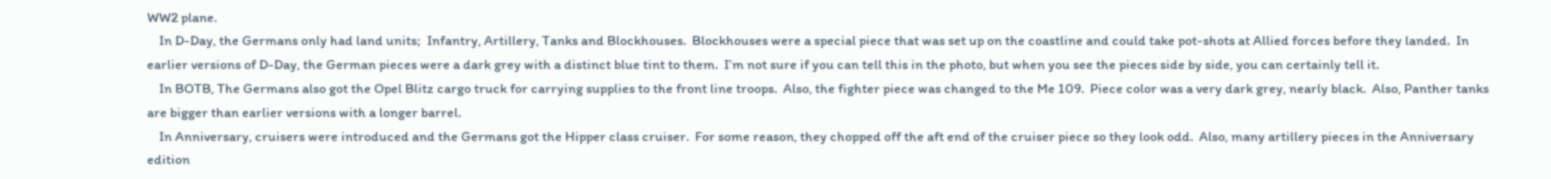WW2 plane.
    In D-Day, the Germans only had land units;  Infantry, Artillery, Tanks and Blockhouses.  Blockhouses were a special piece that was set up on the coastline and could take pot-shots at Allied forces before they landed.  In earlier versions of D-Day, the German pieces were a dark grey with a distinct blue tint to them.  I’m not sure if you can tell this in the photo, but when you see the pieces side by side, you can certainly tell it.
    In BOTB, The Germans also got the Opel Blitz cargo truck for carrying supplies to the front line troops.  Also, the fighter piece was changed to the Me 109.  Piece color was a very dark grey, nearly black.  Also, Panther tanks are bigger than earlier versions with a longer barrel.
    In Anniversary, cruisers were introduced and the Germans got the Hipper class cruiser.  For some reason, they chopped off the aft end of the cruiser piece so they look odd.  Also, many artillery pieces in the Anniversary edition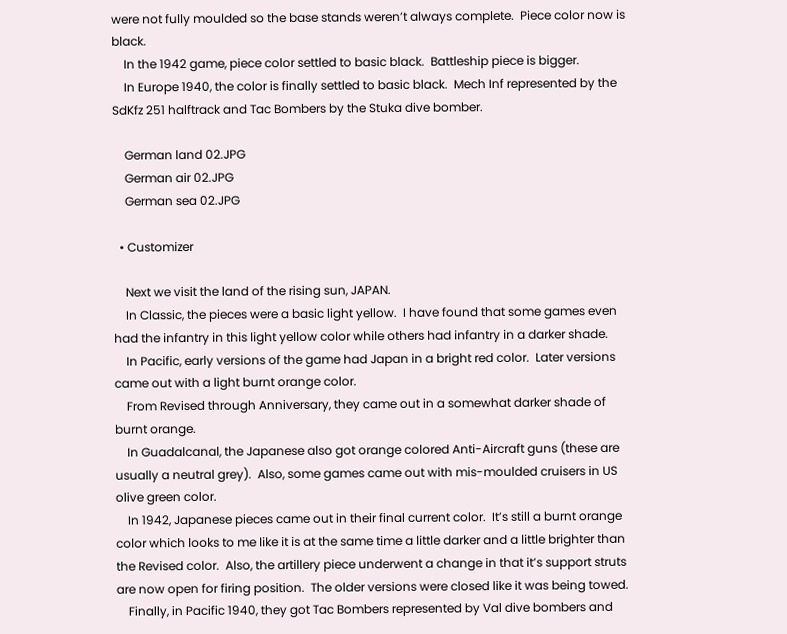were not fully moulded so the base stands weren’t always complete.  Piece color now is black.
    In the 1942 game, piece color settled to basic black.  Battleship piece is bigger.
    In Europe 1940, the color is finally settled to basic black.  Mech Inf represented by the SdKfz 251 halftrack and Tac Bombers by the Stuka dive bomber.

    German land 02.JPG
    German air 02.JPG
    German sea 02.JPG

  • Customizer

    Next we visit the land of the rising sun, JAPAN.
    In Classic, the pieces were a basic light yellow.  I have found that some games even had the infantry in this light yellow color while others had infantry in a darker shade.
    In Pacific, early versions of the game had Japan in a bright red color.  Later versions came out with a light burnt orange color.
    From Revised through Anniversary, they came out in a somewhat darker shade of burnt orange.
    In Guadalcanal, the Japanese also got orange colored Anti-Aircraft guns (these are usually a neutral grey).  Also, some games came out with mis-moulded cruisers in US olive green color.
    In 1942, Japanese pieces came out in their final current color.  It’s still a burnt orange color which looks to me like it is at the same time a little darker and a little brighter than the Revised color.  Also, the artillery piece underwent a change in that it’s support struts are now open for firing position.  The older versions were closed like it was being towed.
    Finally, in Pacific 1940, they got Tac Bombers represented by Val dive bombers and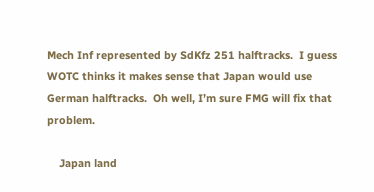Mech Inf represented by SdKfz 251 halftracks.  I guess WOTC thinks it makes sense that Japan would use German halftracks.  Oh well, I’m sure FMG will fix that problem.

    Japan land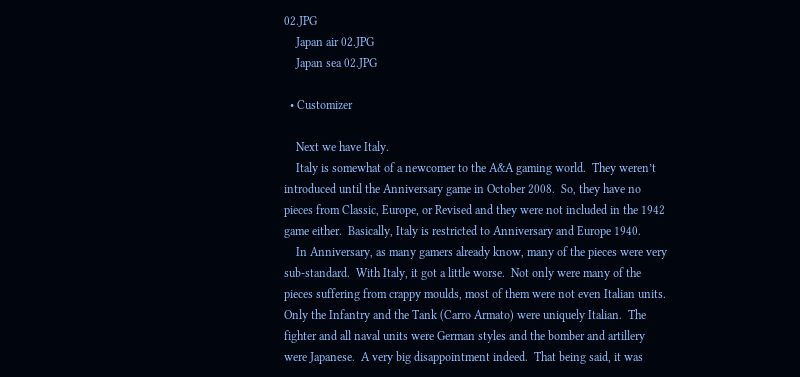02.JPG
    Japan air 02.JPG
    Japan sea 02.JPG

  • Customizer

    Next we have Italy.
    Italy is somewhat of a newcomer to the A&A gaming world.  They weren’t introduced until the Anniversary game in October 2008.  So, they have no pieces from Classic, Europe, or Revised and they were not included in the 1942 game either.  Basically, Italy is restricted to Anniversary and Europe 1940.
    In Anniversary, as many gamers already know, many of the pieces were very sub-standard.  With Italy, it got a little worse.  Not only were many of the pieces suffering from crappy moulds, most of them were not even Italian units.  Only the Infantry and the Tank (Carro Armato) were uniquely Italian.  The fighter and all naval units were German styles and the bomber and artillery were Japanese.  A very big disappointment indeed.  That being said, it was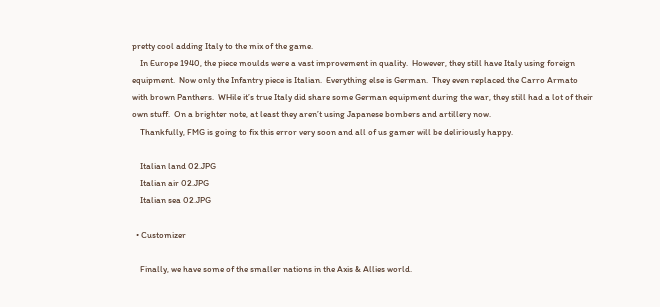pretty cool adding Italy to the mix of the game.
    In Europe 1940, the piece moulds were a vast improvement in quality.  However, they still have Italy using foreign equipment.  Now only the Infantry piece is Italian.  Everything else is German.  They even replaced the Carro Armato with brown Panthers.  WHile it’s true Italy did share some German equipment during the war, they still had a lot of their own stuff.  On a brighter note, at least they aren’t using Japanese bombers and artillery now.
    Thankfully, FMG is going to fix this error very soon and all of us gamer will be deliriously happy.

    Italian land 02.JPG
    Italian air 02.JPG
    Italian sea 02.JPG

  • Customizer

    Finally, we have some of the smaller nations in the Axis & Allies world.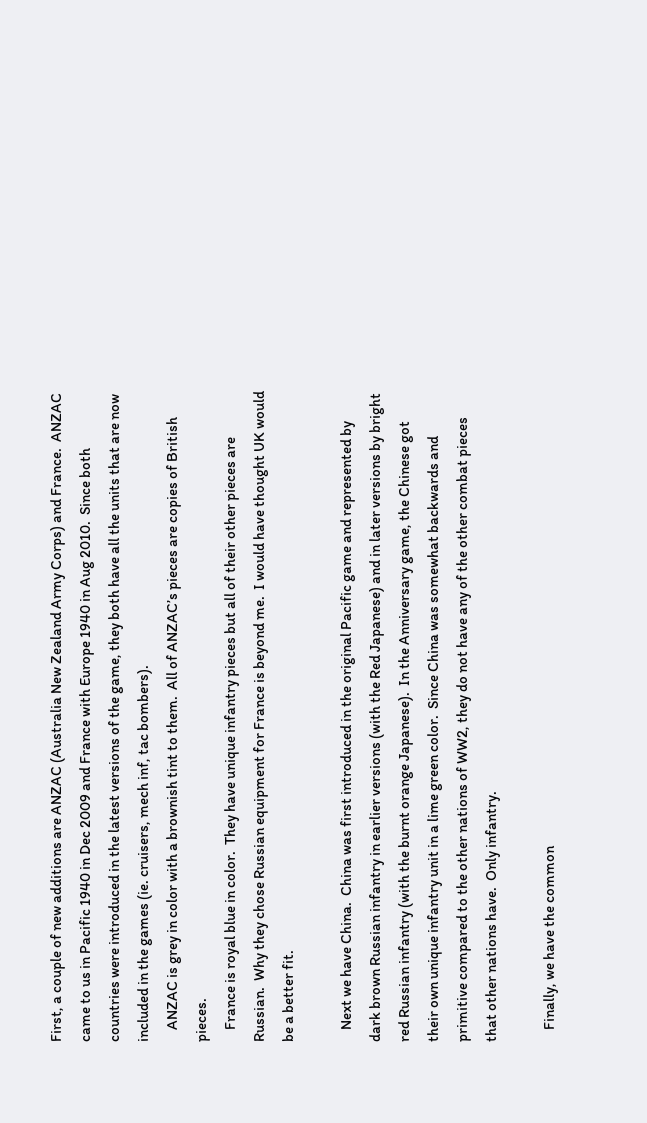First, a couple of new additions are ANZAC (Australia New Zealand Army Corps) and France.  ANZAC came to us in Pacific 1940 in Dec 2009 and France with Europe 1940 in Aug 2010.  Since both countries were introduced in the latest versions of the game, they both have all the units that are now included in the games (ie. cruisers, mech inf, tac bombers).
    ANZAC is grey in color with a brownish tint to them.  All of ANZAC’s pieces are copies of British pieces.
    France is royal blue in color.  They have unique infantry pieces but all of their other pieces are Russian.  Why they chose Russian equipment for France is beyond me.  I would have thought UK would be a better fit.

    Next we have China.  China was first introduced in the original Pacific game and represented by dark brown Russian infantry in earlier versions (with the Red Japanese) and in later versions by bright red Russian infantry (with the burnt orange Japanese).  In the Anniversary game, the Chinese got their own unique infantry unit in a lime green color.  Since China was somewhat backwards and primitive compared to the other nations of WW2, they do not have any of the other combat pieces that other nations have.  Only infantry.

    Finally, we have the common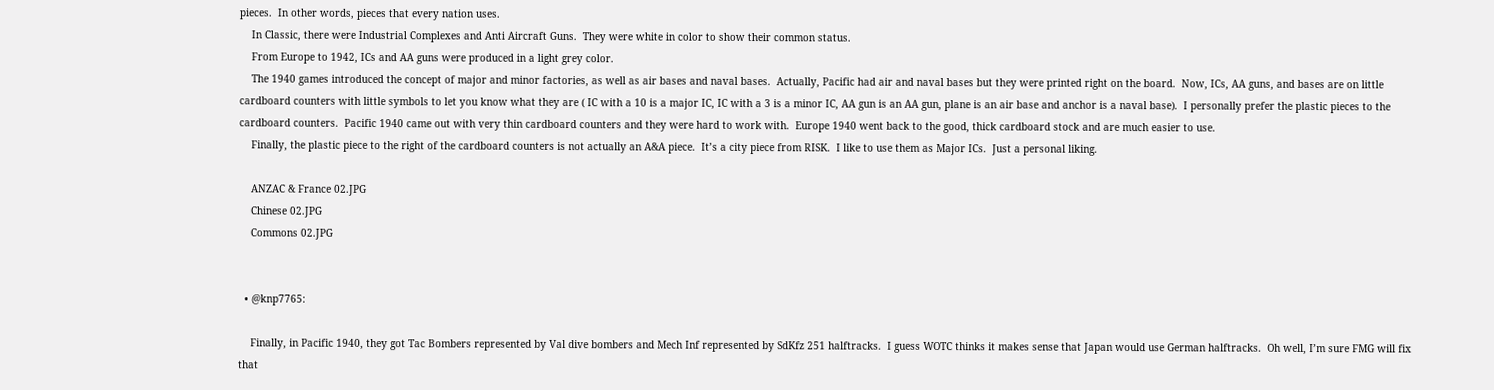pieces.  In other words, pieces that every nation uses.
    In Classic, there were Industrial Complexes and Anti Aircraft Guns.  They were white in color to show their common status.
    From Europe to 1942, ICs and AA guns were produced in a light grey color.
    The 1940 games introduced the concept of major and minor factories, as well as air bases and naval bases.  Actually, Pacific had air and naval bases but they were printed right on the board.  Now, ICs, AA guns, and bases are on little cardboard counters with little symbols to let you know what they are ( IC with a 10 is a major IC, IC with a 3 is a minor IC, AA gun is an AA gun, plane is an air base and anchor is a naval base).  I personally prefer the plastic pieces to the cardboard counters.  Pacific 1940 came out with very thin cardboard counters and they were hard to work with.  Europe 1940 went back to the good, thick cardboard stock and are much easier to use.
    Finally, the plastic piece to the right of the cardboard counters is not actually an A&A piece.  It’s a city piece from RISK.  I like to use them as Major ICs.  Just a personal liking.

    ANZAC & France 02.JPG
    Chinese 02.JPG
    Commons 02.JPG


  • @knp7765:

    Finally, in Pacific 1940, they got Tac Bombers represented by Val dive bombers and Mech Inf represented by SdKfz 251 halftracks.  I guess WOTC thinks it makes sense that Japan would use German halftracks.  Oh well, I’m sure FMG will fix that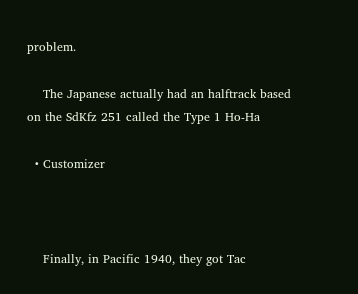problem.

    The Japanese actually had an halftrack based on the SdKfz 251 called the Type 1 Ho-Ha

  • Customizer



    Finally, in Pacific 1940, they got Tac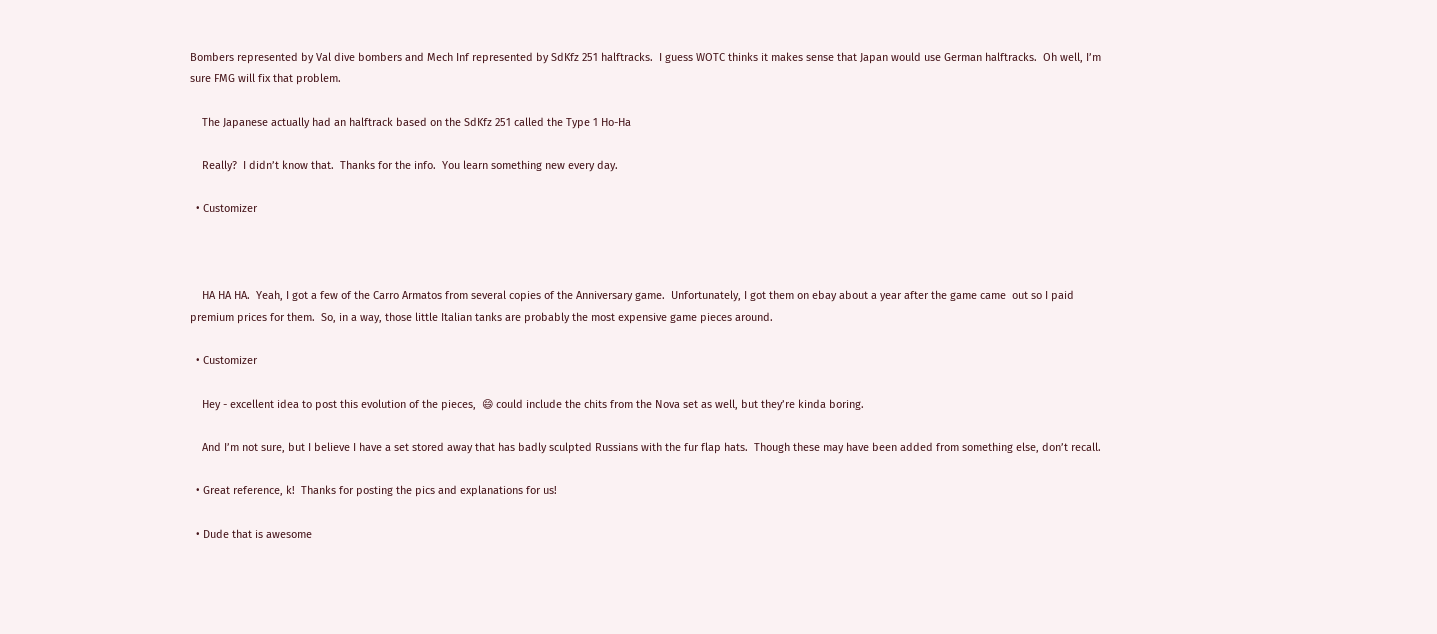Bombers represented by Val dive bombers and Mech Inf represented by SdKfz 251 halftracks.  I guess WOTC thinks it makes sense that Japan would use German halftracks.  Oh well, I’m sure FMG will fix that problem.

    The Japanese actually had an halftrack based on the SdKfz 251 called the Type 1 Ho-Ha

    Really?  I didn’t know that.  Thanks for the info.  You learn something new every day.

  • Customizer



    HA HA HA.  Yeah, I got a few of the Carro Armatos from several copies of the Anniversary game.  Unfortunately, I got them on ebay about a year after the game came  out so I paid premium prices for them.  So, in a way, those little Italian tanks are probably the most expensive game pieces around.

  • Customizer

    Hey - excellent idea to post this evolution of the pieces,  😄 could include the chits from the Nova set as well, but they’re kinda boring.

    And I’m not sure, but I believe I have a set stored away that has badly sculpted Russians with the fur flap hats.  Though these may have been added from something else, don’t recall.

  • Great reference, k!  Thanks for posting the pics and explanations for us!

  • Dude that is awesome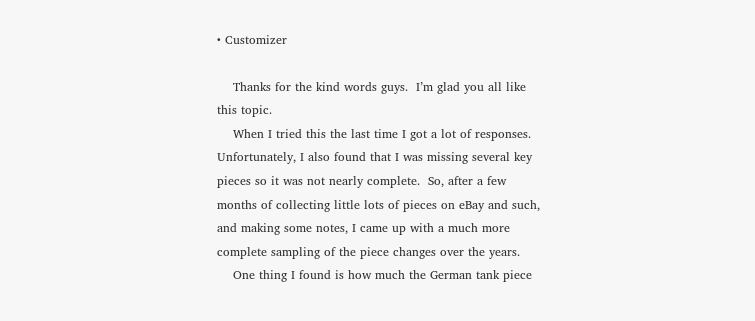• Customizer

    Thanks for the kind words guys.  I’m glad you all like this topic.
    When I tried this the last time I got a lot of responses.  Unfortunately, I also found that I was missing several key pieces so it was not nearly complete.  So, after a few months of collecting little lots of pieces on eBay and such, and making some notes, I came up with a much more complete sampling of the piece changes over the years.
    One thing I found is how much the German tank piece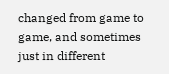changed from game to game, and sometimes just in different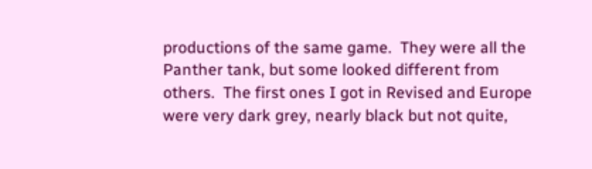productions of the same game.  They were all the Panther tank, but some looked different from others.  The first ones I got in Revised and Europe were very dark grey, nearly black but not quite,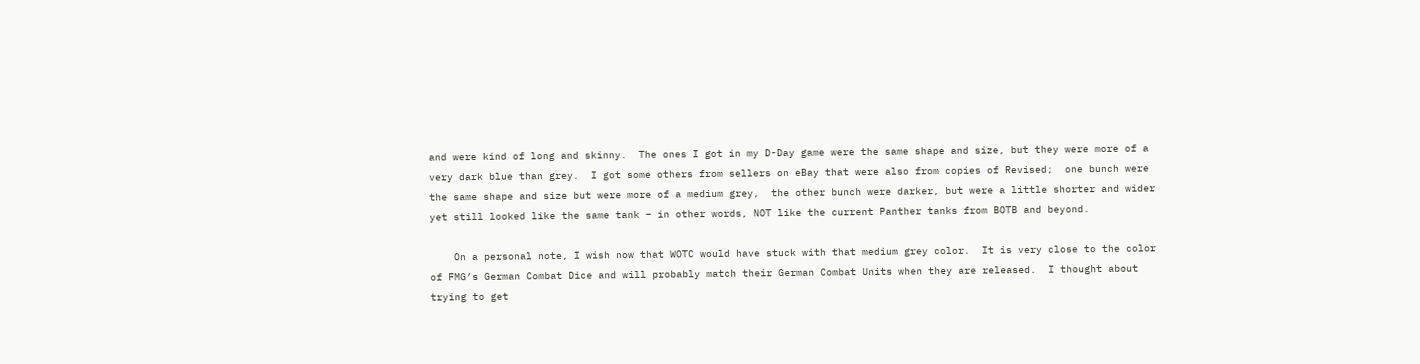and were kind of long and skinny.  The ones I got in my D-Day game were the same shape and size, but they were more of a very dark blue than grey.  I got some others from sellers on eBay that were also from copies of Revised;  one bunch were the same shape and size but were more of a medium grey,  the other bunch were darker, but were a little shorter and wider yet still looked like the same tank – in other words, NOT like the current Panther tanks from BOTB and beyond.

    On a personal note, I wish now that WOTC would have stuck with that medium grey color.  It is very close to the color of FMG’s German Combat Dice and will probably match their German Combat Units when they are released.  I thought about trying to get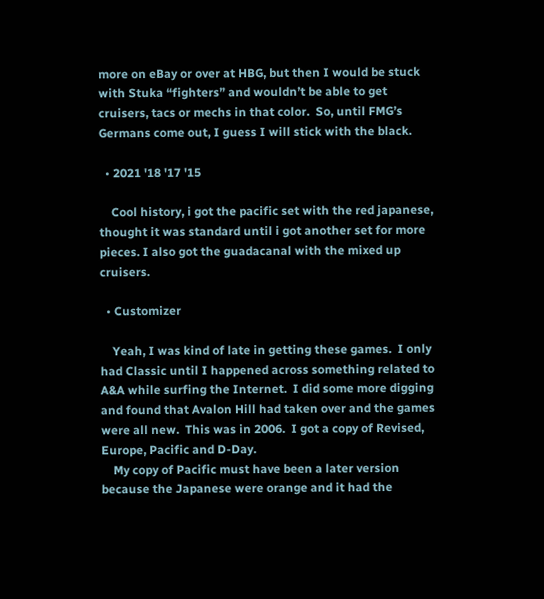more on eBay or over at HBG, but then I would be stuck with Stuka “fighters” and wouldn’t be able to get cruisers, tacs or mechs in that color.  So, until FMG’s Germans come out, I guess I will stick with the black.

  • 2021 '18 '17 '15

    Cool history, i got the pacific set with the red japanese, thought it was standard until i got another set for more pieces. I also got the guadacanal with the mixed up cruisers.

  • Customizer

    Yeah, I was kind of late in getting these games.  I only had Classic until I happened across something related to A&A while surfing the Internet.  I did some more digging and found that Avalon Hill had taken over and the games were all new.  This was in 2006.  I got a copy of Revised, Europe, Pacific and D-Day.
    My copy of Pacific must have been a later version because the Japanese were orange and it had the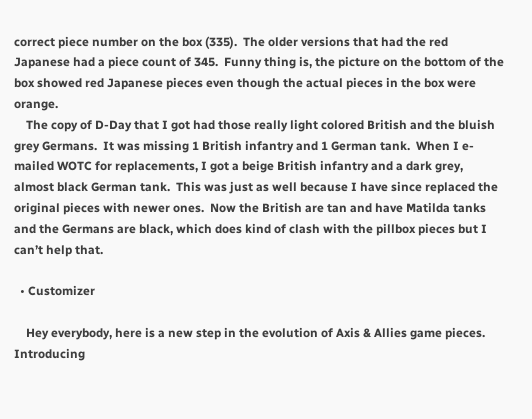correct piece number on the box (335).  The older versions that had the red Japanese had a piece count of 345.  Funny thing is, the picture on the bottom of the box showed red Japanese pieces even though the actual pieces in the box were orange.
    The copy of D-Day that I got had those really light colored British and the bluish grey Germans.  It was missing 1 British infantry and 1 German tank.  When I e-mailed WOTC for replacements, I got a beige British infantry and a dark grey, almost black German tank.  This was just as well because I have since replaced the original pieces with newer ones.  Now the British are tan and have Matilda tanks and the Germans are black, which does kind of clash with the pillbox pieces but I can’t help that.

  • Customizer

    Hey everybody, here is a new step in the evolution of Axis & Allies game pieces.  Introducing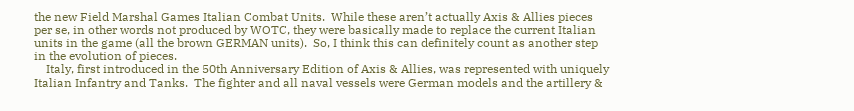the new Field Marshal Games Italian Combat Units.  While these aren’t actually Axis & Allies pieces per se, in other words not produced by WOTC, they were basically made to replace the current Italian units in the game (all the brown GERMAN units).  So, I think this can definitely count as another step in the evolution of pieces.
    Italy, first introduced in the 50th Anniversary Edition of Axis & Allies, was represented with uniquely Italian Infantry and Tanks.  The fighter and all naval vessels were German models and the artillery &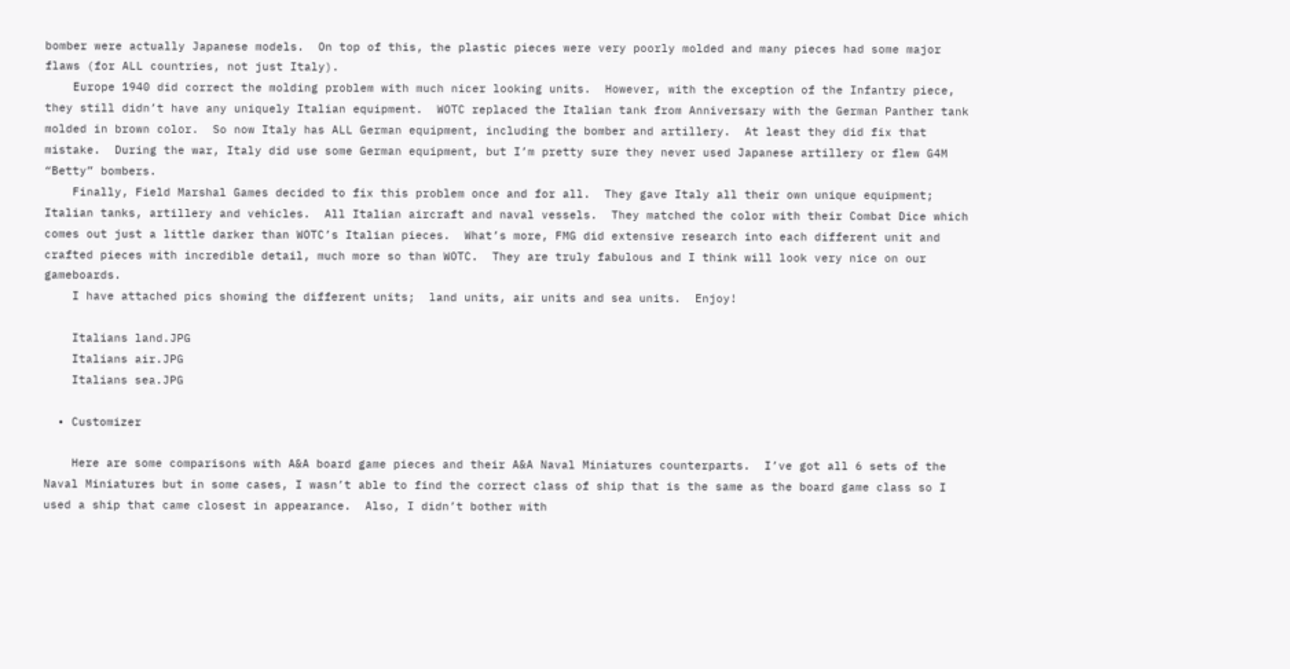bomber were actually Japanese models.  On top of this, the plastic pieces were very poorly molded and many pieces had some major flaws (for ALL countries, not just Italy).
    Europe 1940 did correct the molding problem with much nicer looking units.  However, with the exception of the Infantry piece, they still didn’t have any uniquely Italian equipment.  WOTC replaced the Italian tank from Anniversary with the German Panther tank molded in brown color.  So now Italy has ALL German equipment, including the bomber and artillery.  At least they did fix that mistake.  During the war, Italy did use some German equipment, but I’m pretty sure they never used Japanese artillery or flew G4M “Betty” bombers.
    Finally, Field Marshal Games decided to fix this problem once and for all.  They gave Italy all their own unique equipment;  Italian tanks, artillery and vehicles.  All Italian aircraft and naval vessels.  They matched the color with their Combat Dice which comes out just a little darker than WOTC’s Italian pieces.  What’s more, FMG did extensive research into each different unit and crafted pieces with incredible detail, much more so than WOTC.  They are truly fabulous and I think will look very nice on our gameboards.
    I have attached pics showing the different units;  land units, air units and sea units.  Enjoy!

    Italians land.JPG
    Italians air.JPG
    Italians sea.JPG

  • Customizer

    Here are some comparisons with A&A board game pieces and their A&A Naval Miniatures counterparts.  I’ve got all 6 sets of the Naval Miniatures but in some cases, I wasn’t able to find the correct class of ship that is the same as the board game class so I used a ship that came closest in appearance.  Also, I didn’t bother with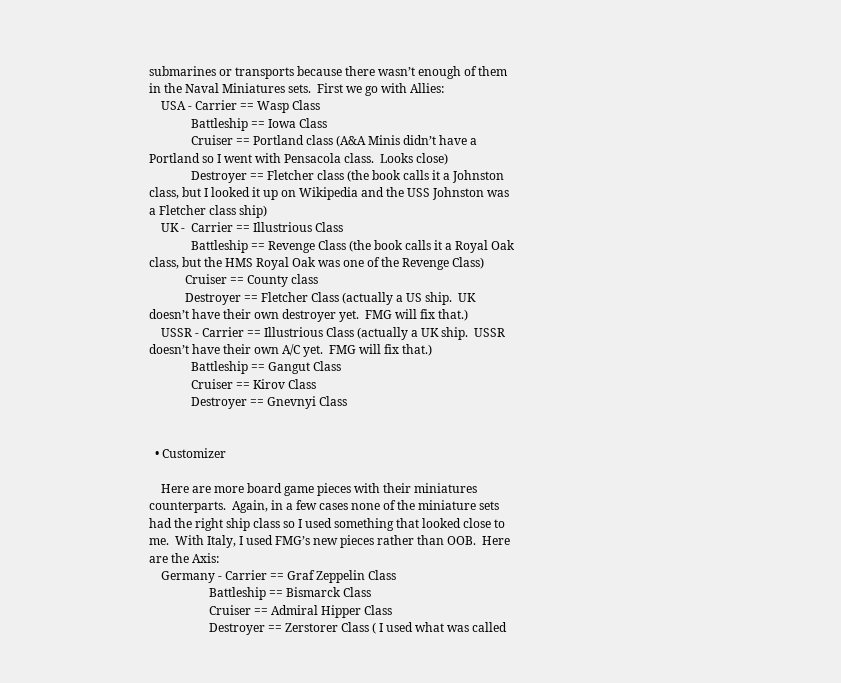submarines or transports because there wasn’t enough of them in the Naval Miniatures sets.  First we go with Allies:
    USA - Carrier == Wasp Class
              Battleship == Iowa Class
              Cruiser == Portland class (A&A Minis didn’t have a Portland so I went with Pensacola class.  Looks close)
              Destroyer == Fletcher class (the book calls it a Johnston class, but I looked it up on Wikipedia and the USS Johnston was a Fletcher class ship)
    UK -  Carrier == Illustrious Class
              Battleship == Revenge Class (the book calls it a Royal Oak class, but the HMS Royal Oak was one of the Revenge Class)
            Cruiser == County class
            Destroyer == Fletcher Class (actually a US ship.  UK doesn’t have their own destroyer yet.  FMG will fix that.)
    USSR - Carrier == Illustrious Class (actually a UK ship.  USSR doesn’t have their own A/C yet.  FMG will fix that.)
              Battleship == Gangut Class
              Cruiser == Kirov Class
              Destroyer == Gnevnyi Class


  • Customizer

    Here are more board game pieces with their miniatures counterparts.  Again, in a few cases none of the miniature sets had the right ship class so I used something that looked close to me.  With Italy, I used FMG’s new pieces rather than OOB.  Here are the Axis:
    Germany - Carrier == Graf Zeppelin Class
                    Battleship == Bismarck Class
                    Cruiser == Admiral Hipper Class
                    Destroyer == Zerstorer Class ( I used what was called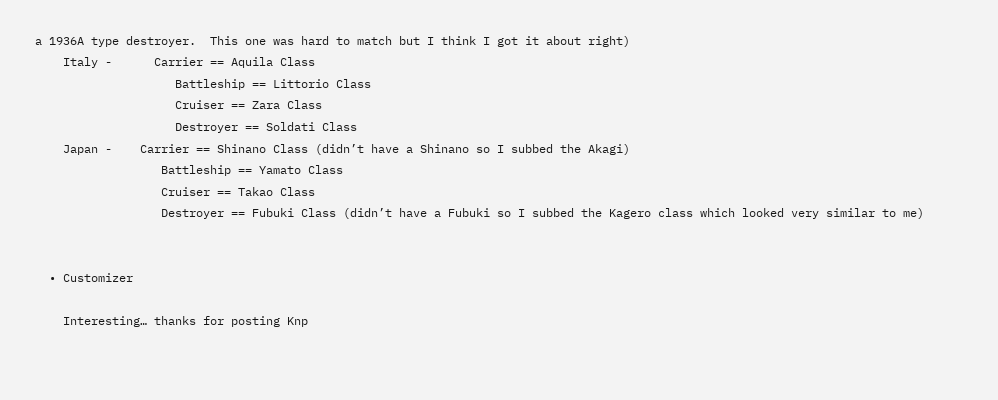a 1936A type destroyer.  This one was hard to match but I think I got it about right)
    Italy -      Carrier == Aquila Class
                    Battleship == Littorio Class
                    Cruiser == Zara Class
                    Destroyer == Soldati Class
    Japan -    Carrier == Shinano Class (didn’t have a Shinano so I subbed the Akagi)
                  Battleship == Yamato Class
                  Cruiser == Takao Class
                  Destroyer == Fubuki Class (didn’t have a Fubuki so I subbed the Kagero class which looked very similar to me)


  • Customizer

    Interesting… thanks for posting Knp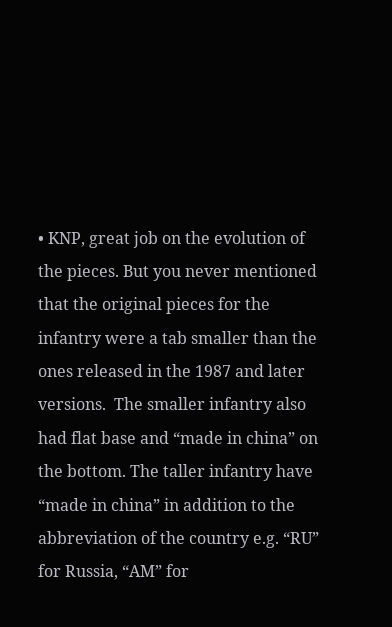• KNP, great job on the evolution of the pieces. But you never mentioned that the original pieces for the infantry were a tab smaller than the ones released in the 1987 and later versions.  The smaller infantry also had flat base and “made in china” on the bottom. The taller infantry have “made in china” in addition to the abbreviation of the country e.g. “RU” for Russia, “AM” for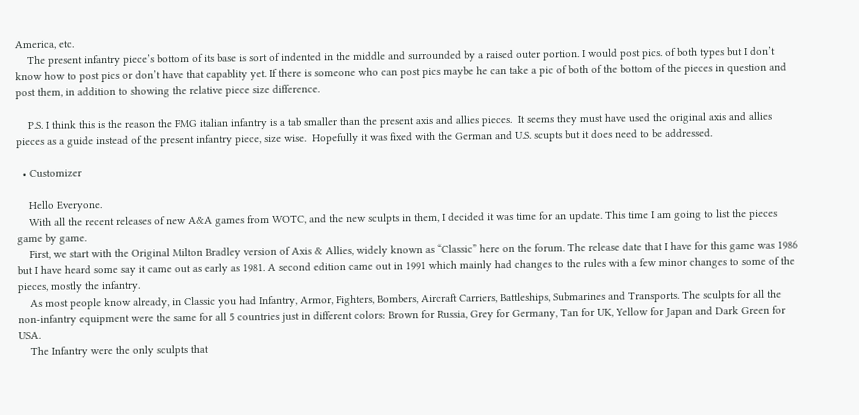America, etc.
    The present infantry piece’s bottom of its base is sort of indented in the middle and surrounded by a raised outer portion. I would post pics. of both types but I don’t know how to post pics or don’t have that capablity yet. If there is someone who can post pics maybe he can take a pic of both of the bottom of the pieces in question and post them, in addition to showing the relative piece size difference.

    P.S. I think this is the reason the FMG italian infantry is a tab smaller than the present axis and allies pieces.  It seems they must have used the original axis and allies pieces as a guide instead of the present infantry piece, size wise.  Hopefully it was fixed with the German and U.S. scupts but it does need to be addressed.

  • Customizer

    Hello Everyone.
    With all the recent releases of new A&A games from WOTC, and the new sculpts in them, I decided it was time for an update. This time I am going to list the pieces game by game.
    First, we start with the Original Milton Bradley version of Axis & Allies, widely known as “Classic” here on the forum. The release date that I have for this game was 1986 but I have heard some say it came out as early as 1981. A second edition came out in 1991 which mainly had changes to the rules with a few minor changes to some of the pieces, mostly the infantry.
    As most people know already, in Classic you had Infantry, Armor, Fighters, Bombers, Aircraft Carriers, Battleships, Submarines and Transports. The sculpts for all the non-infantry equipment were the same for all 5 countries just in different colors: Brown for Russia, Grey for Germany, Tan for UK, Yellow for Japan and Dark Green for USA.
    The Infantry were the only sculpts that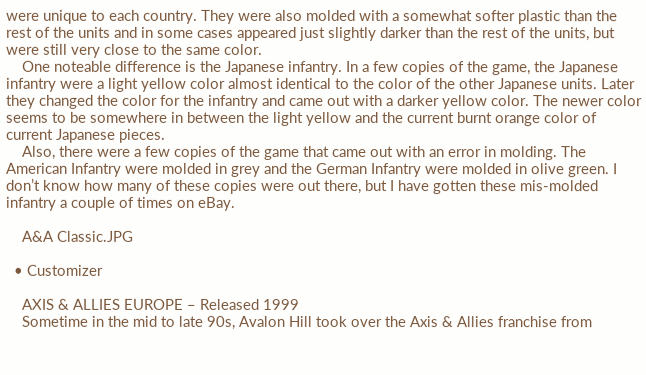were unique to each country. They were also molded with a somewhat softer plastic than the rest of the units and in some cases appeared just slightly darker than the rest of the units, but were still very close to the same color.
    One noteable difference is the Japanese infantry. In a few copies of the game, the Japanese infantry were a light yellow color almost identical to the color of the other Japanese units. Later they changed the color for the infantry and came out with a darker yellow color. The newer color seems to be somewhere in between the light yellow and the current burnt orange color of current Japanese pieces.
    Also, there were a few copies of the game that came out with an error in molding. The American Infantry were molded in grey and the German Infantry were molded in olive green. I don’t know how many of these copies were out there, but I have gotten these mis-molded infantry a couple of times on eBay.

    A&A Classic.JPG

  • Customizer

    AXIS & ALLIES EUROPE – Released 1999
    Sometime in the mid to late 90s, Avalon Hill took over the Axis & Allies franchise from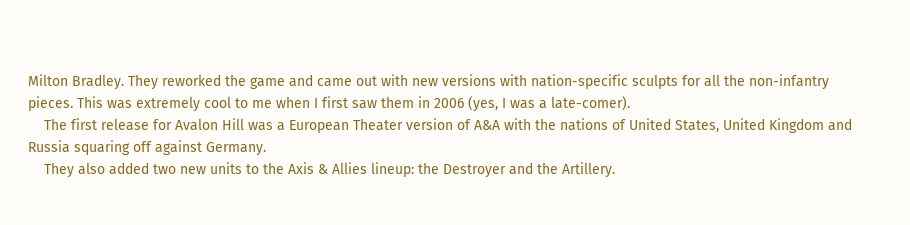Milton Bradley. They reworked the game and came out with new versions with nation-specific sculpts for all the non-infantry pieces. This was extremely cool to me when I first saw them in 2006 (yes, I was a late-comer).
    The first release for Avalon Hill was a European Theater version of A&A with the nations of United States, United Kingdom and Russia squaring off against Germany.
    They also added two new units to the Axis & Allies lineup: the Destroyer and the Artillery.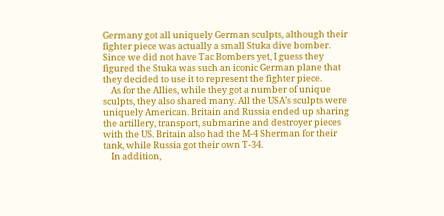Germany got all uniquely German sculpts, although their fighter piece was actually a small Stuka dive bomber. Since we did not have Tac Bombers yet, I guess they figured the Stuka was such an iconic German plane that they decided to use it to represent the fighter piece.
    As for the Allies, while they got a number of unique sculpts, they also shared many. All the USA’s sculpts were uniquely American. Britain and Russia ended up sharing the artillery, transport, submarine and destroyer pieces with the US. Britain also had the M-4 Sherman for their tank, while Russia got their own T-34.
    In addition,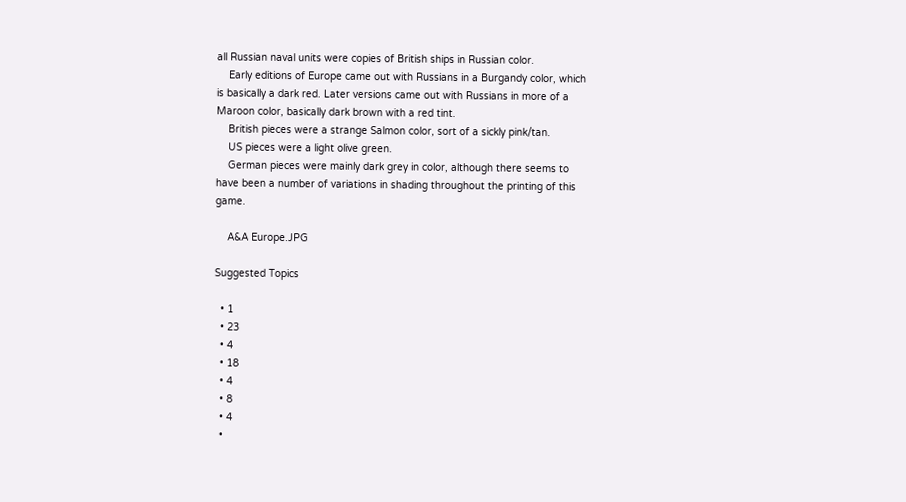all Russian naval units were copies of British ships in Russian color.
    Early editions of Europe came out with Russians in a Burgandy color, which is basically a dark red. Later versions came out with Russians in more of a Maroon color, basically dark brown with a red tint.
    British pieces were a strange Salmon color, sort of a sickly pink/tan.
    US pieces were a light olive green.
    German pieces were mainly dark grey in color, although there seems to have been a number of variations in shading throughout the printing of this game.

    A&A Europe.JPG

Suggested Topics

  • 1
  • 23
  • 4
  • 18
  • 4
  • 8
  • 4
  •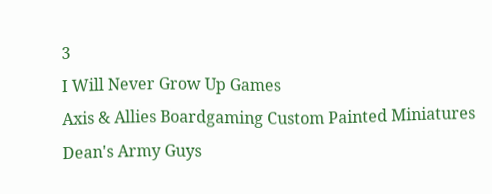3
I Will Never Grow Up Games
Axis & Allies Boardgaming Custom Painted Miniatures
Dean's Army Guys